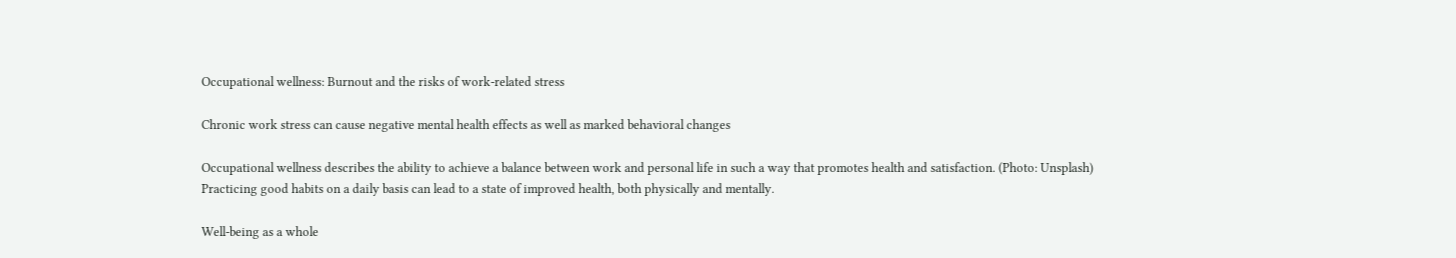Occupational wellness: Burnout and the risks of work-related stress

Chronic work stress can cause negative mental health effects as well as marked behavioral changes

Occupational wellness describes the ability to achieve a balance between work and personal life in such a way that promotes health and satisfaction. (Photo: Unsplash)
Practicing good habits on a daily basis can lead to a state of improved health, both physically and mentally.

Well-being as a whole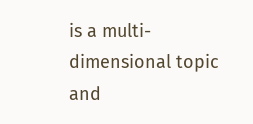is a multi-dimensional topic and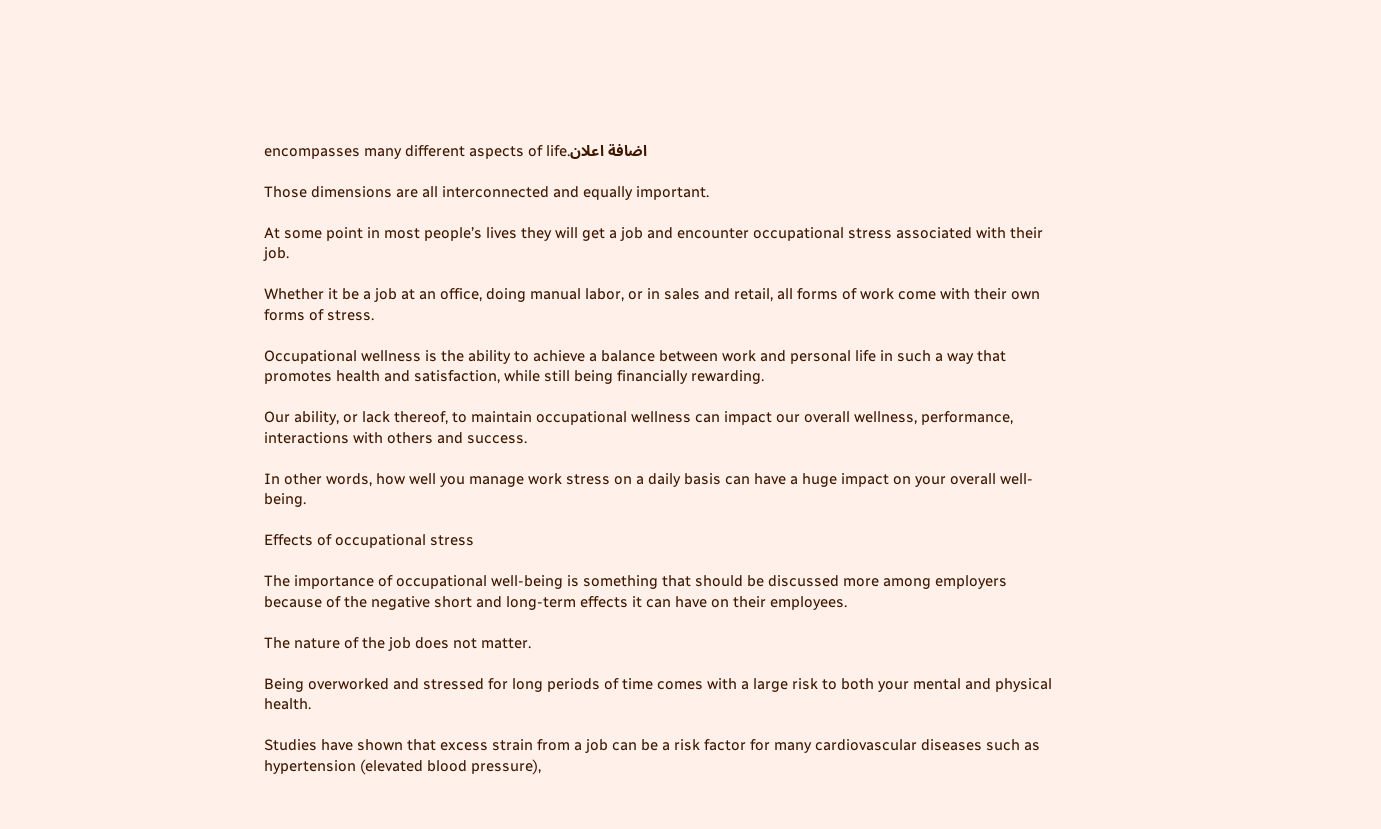encompasses many different aspects of life.اضافة اعلان

Those dimensions are all interconnected and equally important.

At some point in most people’s lives they will get a job and encounter occupational stress associated with their job.

Whether it be a job at an office, doing manual labor, or in sales and retail, all forms of work come with their own forms of stress.

Occupational wellness is the ability to achieve a balance between work and personal life in such a way that promotes health and satisfaction, while still being financially rewarding.

Our ability, or lack thereof, to maintain occupational wellness can impact our overall wellness, performance, interactions with others and success.

In other words, how well you manage work stress on a daily basis can have a huge impact on your overall well-being.

Effects of occupational stress

The importance of occupational well-being is something that should be discussed more among employers because of the negative short and long-term effects it can have on their employees.

The nature of the job does not matter.

Being overworked and stressed for long periods of time comes with a large risk to both your mental and physical health.

Studies have shown that excess strain from a job can be a risk factor for many cardiovascular diseases such as hypertension (elevated blood pressure),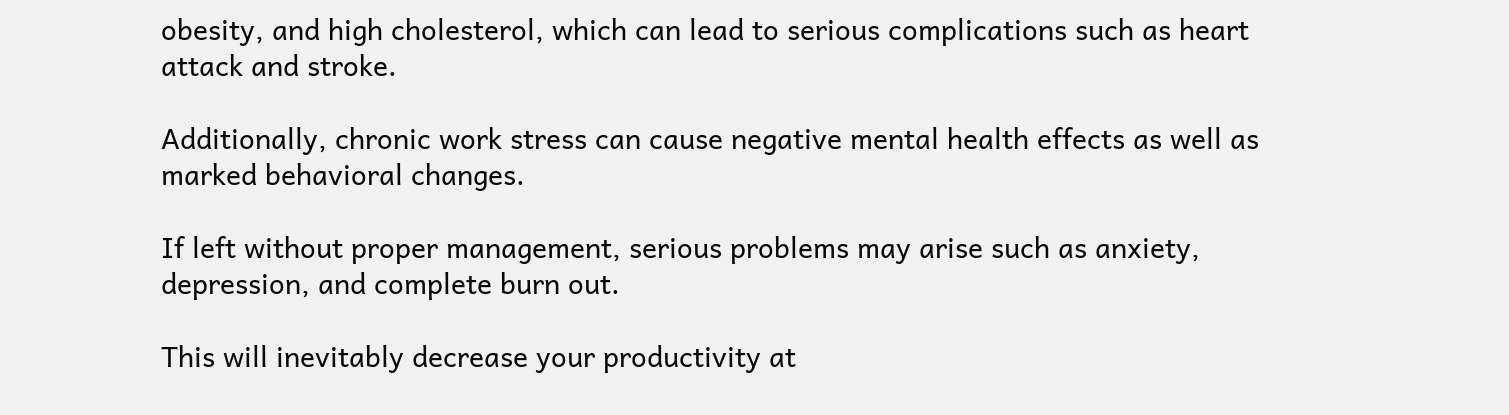obesity, and high cholesterol, which can lead to serious complications such as heart attack and stroke.

Additionally, chronic work stress can cause negative mental health effects as well as marked behavioral changes.

If left without proper management, serious problems may arise such as anxiety, depression, and complete burn out.

This will inevitably decrease your productivity at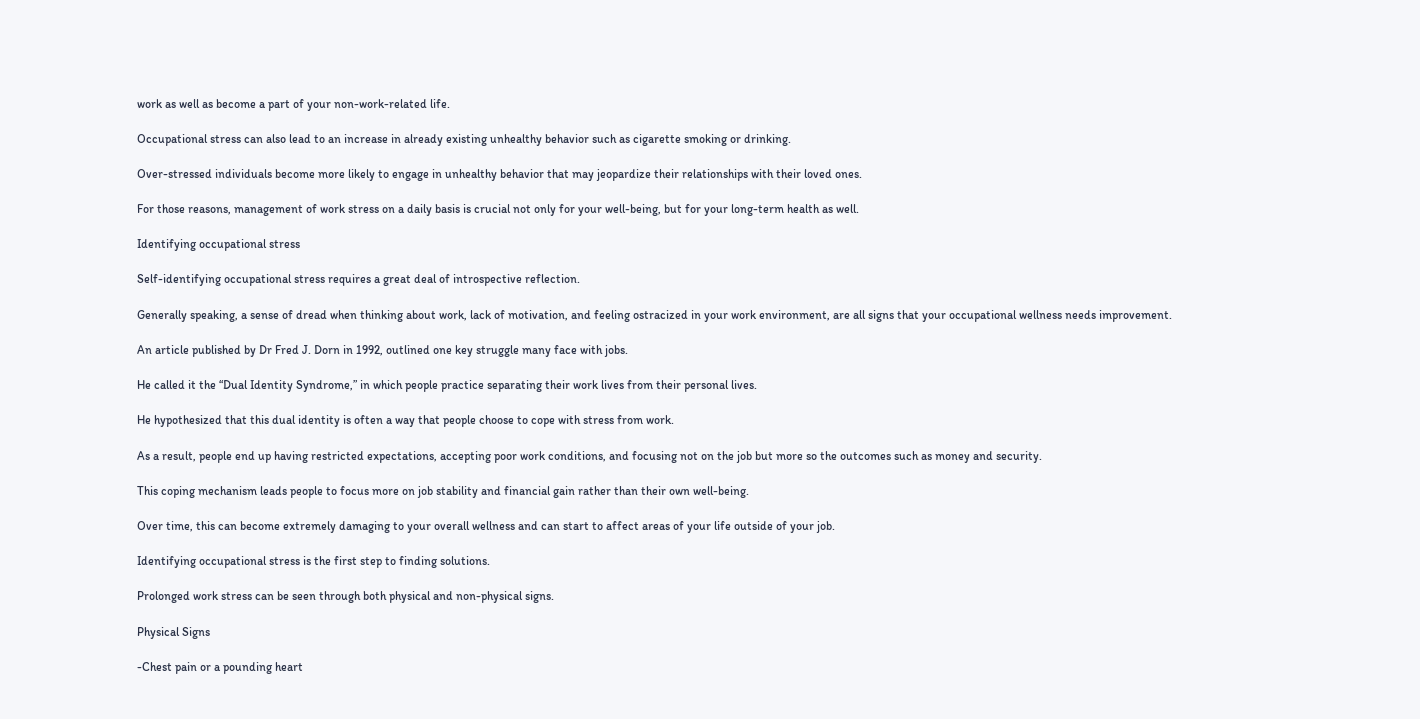work as well as become a part of your non-work-related life.

Occupational stress can also lead to an increase in already existing unhealthy behavior such as cigarette smoking or drinking.

Over-stressed individuals become more likely to engage in unhealthy behavior that may jeopardize their relationships with their loved ones.

For those reasons, management of work stress on a daily basis is crucial not only for your well-being, but for your long-term health as well.

Identifying occupational stress

Self-identifying occupational stress requires a great deal of introspective reflection.

Generally speaking, a sense of dread when thinking about work, lack of motivation, and feeling ostracized in your work environment, are all signs that your occupational wellness needs improvement.

An article published by Dr Fred J. Dorn in 1992, outlined one key struggle many face with jobs.

He called it the “Dual Identity Syndrome,” in which people practice separating their work lives from their personal lives.

He hypothesized that this dual identity is often a way that people choose to cope with stress from work.

As a result, people end up having restricted expectations, accepting poor work conditions, and focusing not on the job but more so the outcomes such as money and security.

This coping mechanism leads people to focus more on job stability and financial gain rather than their own well-being.

Over time, this can become extremely damaging to your overall wellness and can start to affect areas of your life outside of your job.

Identifying occupational stress is the first step to finding solutions.

Prolonged work stress can be seen through both physical and non-physical signs.

Physical Signs

-Chest pain or a pounding heart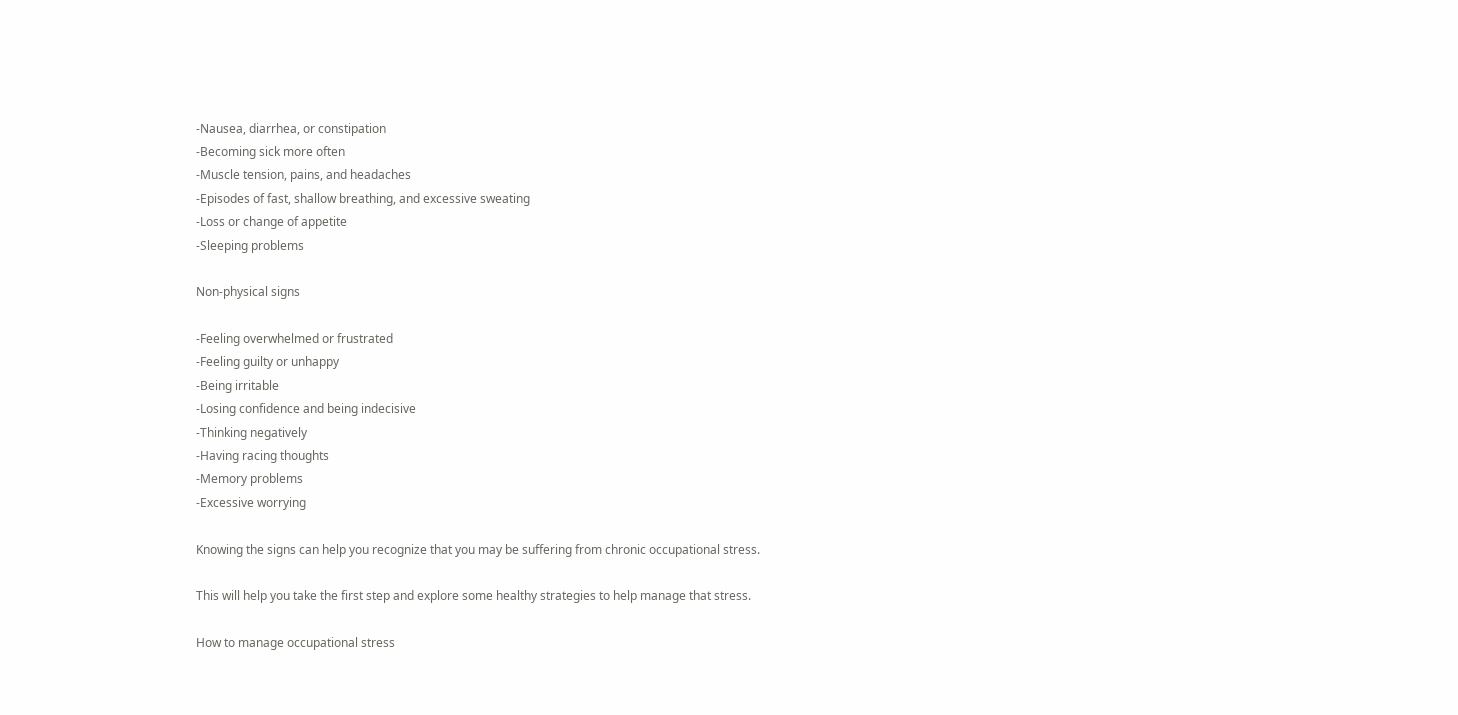-Nausea, diarrhea, or constipation
-Becoming sick more often
-Muscle tension, pains, and headaches
-Episodes of fast, shallow breathing, and excessive sweating
-Loss or change of appetite
-Sleeping problems

Non-physical signs

-Feeling overwhelmed or frustrated
-Feeling guilty or unhappy
-Being irritable
-Losing confidence and being indecisive
-Thinking negatively
-Having racing thoughts
-Memory problems
-Excessive worrying

Knowing the signs can help you recognize that you may be suffering from chronic occupational stress.

This will help you take the first step and explore some healthy strategies to help manage that stress.

How to manage occupational stress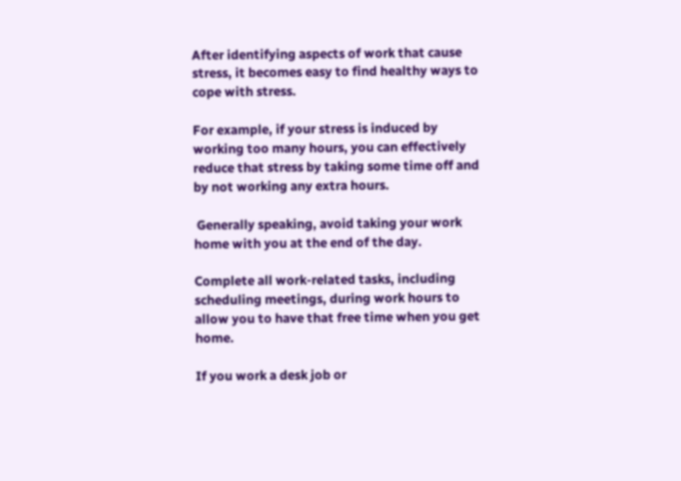After identifying aspects of work that cause stress, it becomes easy to find healthy ways to cope with stress.

For example, if your stress is induced by working too many hours, you can effectively reduce that stress by taking some time off and by not working any extra hours.

 Generally speaking, avoid taking your work home with you at the end of the day.

Complete all work-related tasks, including scheduling meetings, during work hours to allow you to have that free time when you get home.

If you work a desk job or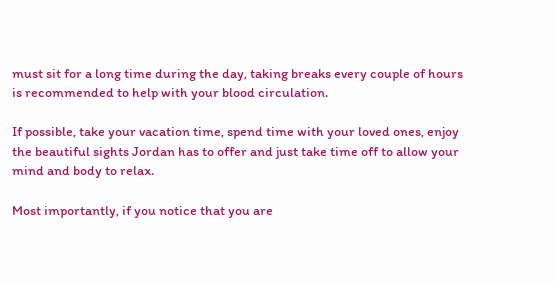must sit for a long time during the day, taking breaks every couple of hours is recommended to help with your blood circulation.

If possible, take your vacation time, spend time with your loved ones, enjoy the beautiful sights Jordan has to offer and just take time off to allow your mind and body to relax.

Most importantly, if you notice that you are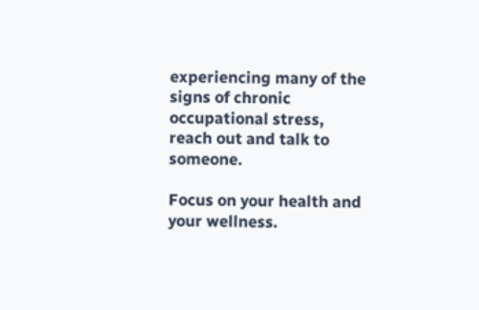experiencing many of the signs of chronic occupational stress, reach out and talk to someone.

Focus on your health and your wellness.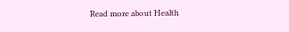Read more about Health